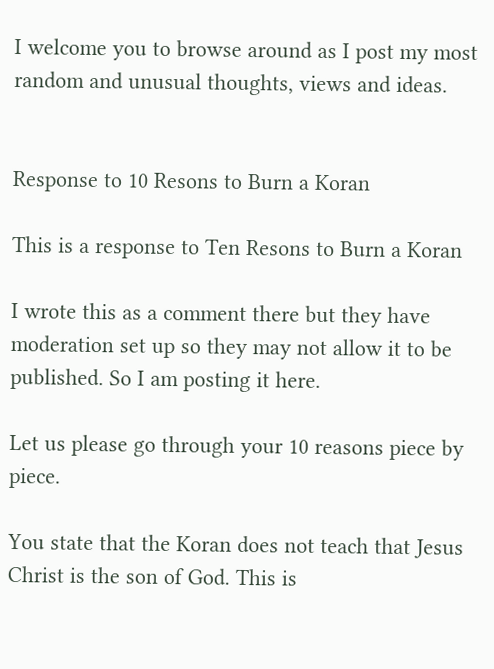I welcome you to browse around as I post my most random and unusual thoughts, views and ideas.


Response to 10 Resons to Burn a Koran

This is a response to Ten Resons to Burn a Koran

I wrote this as a comment there but they have moderation set up so they may not allow it to be published. So I am posting it here.

Let us please go through your 10 reasons piece by piece.

You state that the Koran does not teach that Jesus Christ is the son of God. This is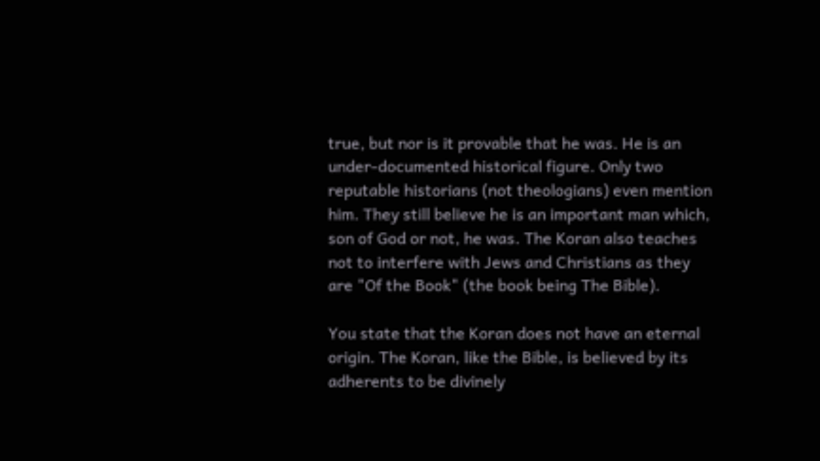true, but nor is it provable that he was. He is an under-documented historical figure. Only two reputable historians (not theologians) even mention him. They still believe he is an important man which, son of God or not, he was. The Koran also teaches not to interfere with Jews and Christians as they are "Of the Book" (the book being The Bible).

You state that the Koran does not have an eternal origin. The Koran, like the Bible, is believed by its adherents to be divinely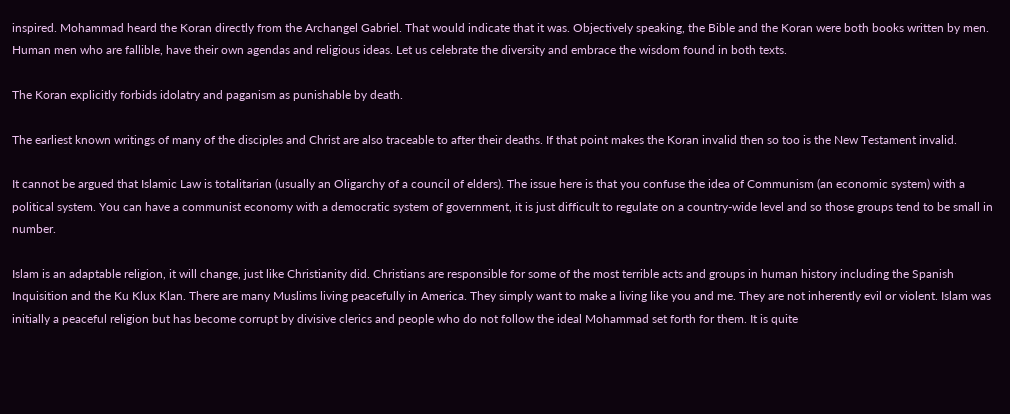inspired. Mohammad heard the Koran directly from the Archangel Gabriel. That would indicate that it was. Objectively speaking, the Bible and the Koran were both books written by men. Human men who are fallible, have their own agendas and religious ideas. Let us celebrate the diversity and embrace the wisdom found in both texts.

The Koran explicitly forbids idolatry and paganism as punishable by death.

The earliest known writings of many of the disciples and Christ are also traceable to after their deaths. If that point makes the Koran invalid then so too is the New Testament invalid.

It cannot be argued that Islamic Law is totalitarian (usually an Oligarchy of a council of elders). The issue here is that you confuse the idea of Communism (an economic system) with a political system. You can have a communist economy with a democratic system of government, it is just difficult to regulate on a country-wide level and so those groups tend to be small in number.

Islam is an adaptable religion, it will change, just like Christianity did. Christians are responsible for some of the most terrible acts and groups in human history including the Spanish Inquisition and the Ku Klux Klan. There are many Muslims living peacefully in America. They simply want to make a living like you and me. They are not inherently evil or violent. Islam was initially a peaceful religion but has become corrupt by divisive clerics and people who do not follow the ideal Mohammad set forth for them. It is quite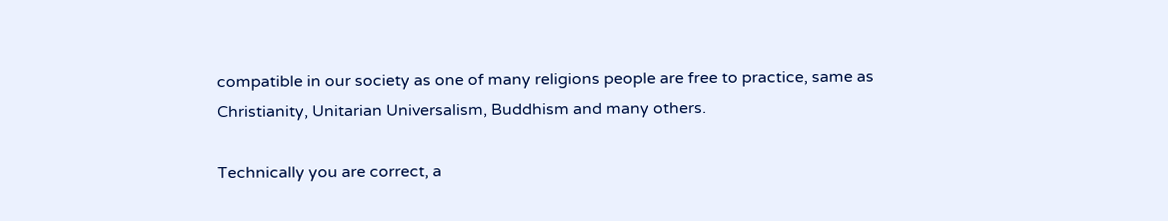compatible in our society as one of many religions people are free to practice, same as Christianity, Unitarian Universalism, Buddhism and many others.

Technically you are correct, a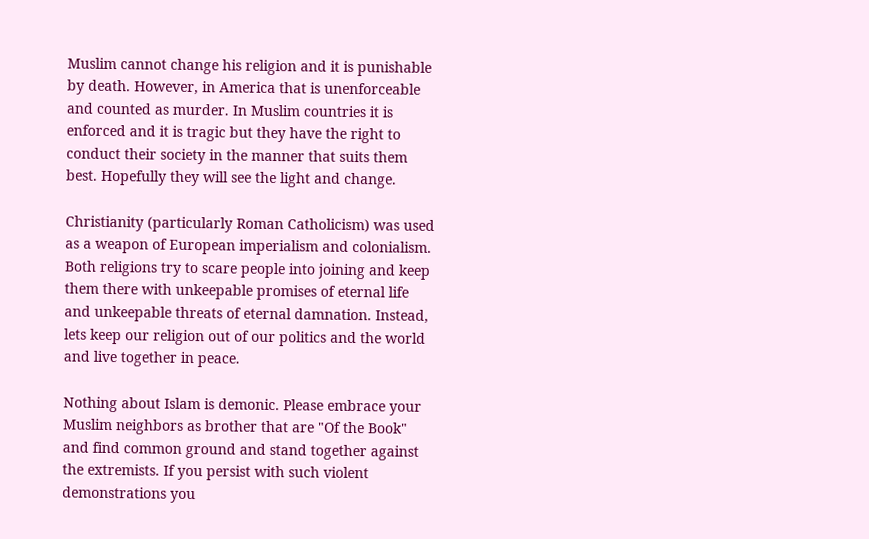Muslim cannot change his religion and it is punishable by death. However, in America that is unenforceable and counted as murder. In Muslim countries it is enforced and it is tragic but they have the right to conduct their society in the manner that suits them best. Hopefully they will see the light and change.

Christianity (particularly Roman Catholicism) was used as a weapon of European imperialism and colonialism. Both religions try to scare people into joining and keep them there with unkeepable promises of eternal life and unkeepable threats of eternal damnation. Instead, lets keep our religion out of our politics and the world and live together in peace.

Nothing about Islam is demonic. Please embrace your Muslim neighbors as brother that are "Of the Book" and find common ground and stand together against the extremists. If you persist with such violent demonstrations you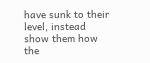have sunk to their level, instead show them how the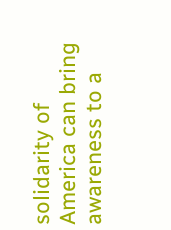solidarity of America can bring awareness to a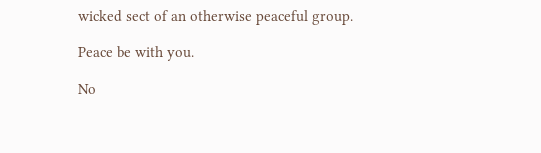wicked sect of an otherwise peaceful group.

Peace be with you.

No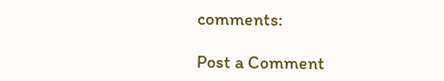comments:

Post a Comment